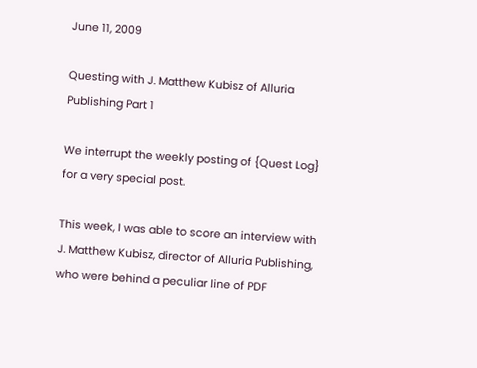June 11, 2009

Questing with J. Matthew Kubisz of Alluria Publishing Part 1

We interrupt the weekly posting of {Quest Log} for a very special post.

This week, I was able to score an interview with J. Matthew Kubisz, director of Alluria Publishing, who were behind a peculiar line of PDF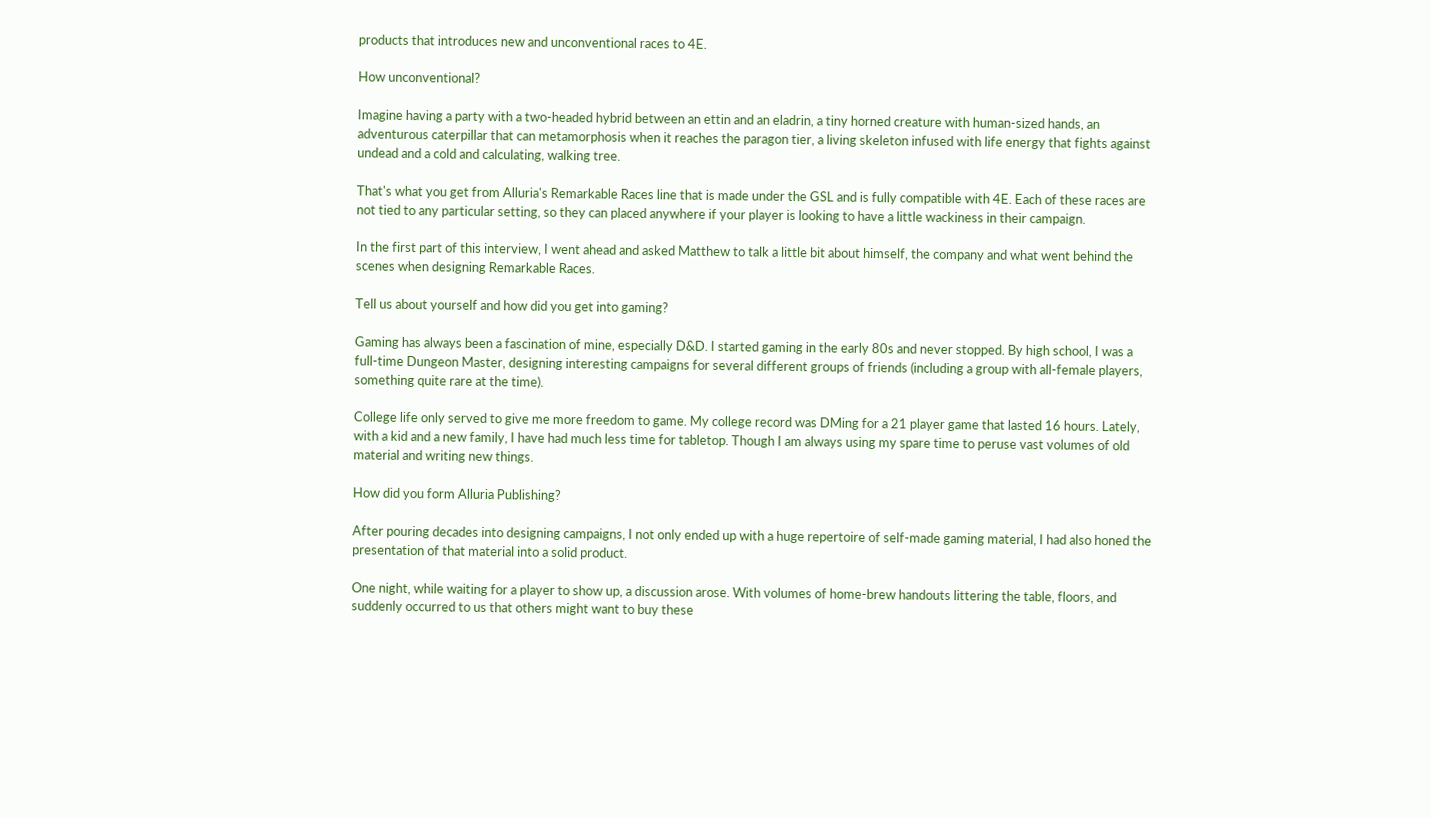products that introduces new and unconventional races to 4E.

How unconventional?

Imagine having a party with a two-headed hybrid between an ettin and an eladrin, a tiny horned creature with human-sized hands, an adventurous caterpillar that can metamorphosis when it reaches the paragon tier, a living skeleton infused with life energy that fights against undead and a cold and calculating, walking tree.

That's what you get from Alluria's Remarkable Races line that is made under the GSL and is fully compatible with 4E. Each of these races are not tied to any particular setting, so they can placed anywhere if your player is looking to have a little wackiness in their campaign.

In the first part of this interview, I went ahead and asked Matthew to talk a little bit about himself, the company and what went behind the scenes when designing Remarkable Races.

Tell us about yourself and how did you get into gaming?

Gaming has always been a fascination of mine, especially D&D. I started gaming in the early 80s and never stopped. By high school, I was a full-time Dungeon Master, designing interesting campaigns for several different groups of friends (including a group with all-female players, something quite rare at the time).

College life only served to give me more freedom to game. My college record was DMing for a 21 player game that lasted 16 hours. Lately, with a kid and a new family, I have had much less time for tabletop. Though I am always using my spare time to peruse vast volumes of old material and writing new things.

How did you form Alluria Publishing?

After pouring decades into designing campaigns, I not only ended up with a huge repertoire of self-made gaming material, I had also honed the presentation of that material into a solid product.

One night, while waiting for a player to show up, a discussion arose. With volumes of home-brew handouts littering the table, floors, and suddenly occurred to us that others might want to buy these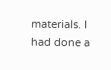materials. I had done a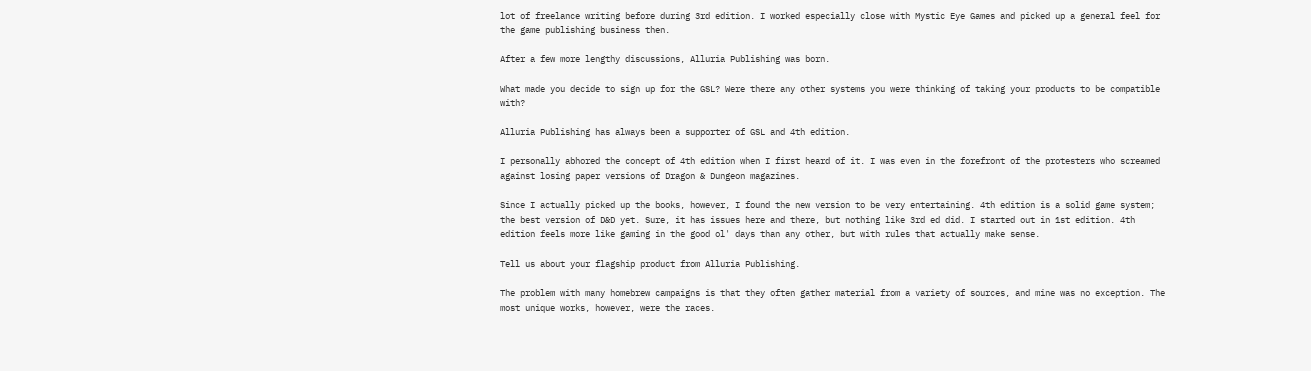lot of freelance writing before during 3rd edition. I worked especially close with Mystic Eye Games and picked up a general feel for the game publishing business then.

After a few more lengthy discussions, Alluria Publishing was born.

What made you decide to sign up for the GSL? Were there any other systems you were thinking of taking your products to be compatible with?

Alluria Publishing has always been a supporter of GSL and 4th edition.

I personally abhored the concept of 4th edition when I first heard of it. I was even in the forefront of the protesters who screamed against losing paper versions of Dragon & Dungeon magazines.

Since I actually picked up the books, however, I found the new version to be very entertaining. 4th edition is a solid game system; the best version of D&D yet. Sure, it has issues here and there, but nothing like 3rd ed did. I started out in 1st edition. 4th edition feels more like gaming in the good ol' days than any other, but with rules that actually make sense.

Tell us about your flagship product from Alluria Publishing.

The problem with many homebrew campaigns is that they often gather material from a variety of sources, and mine was no exception. The most unique works, however, were the races.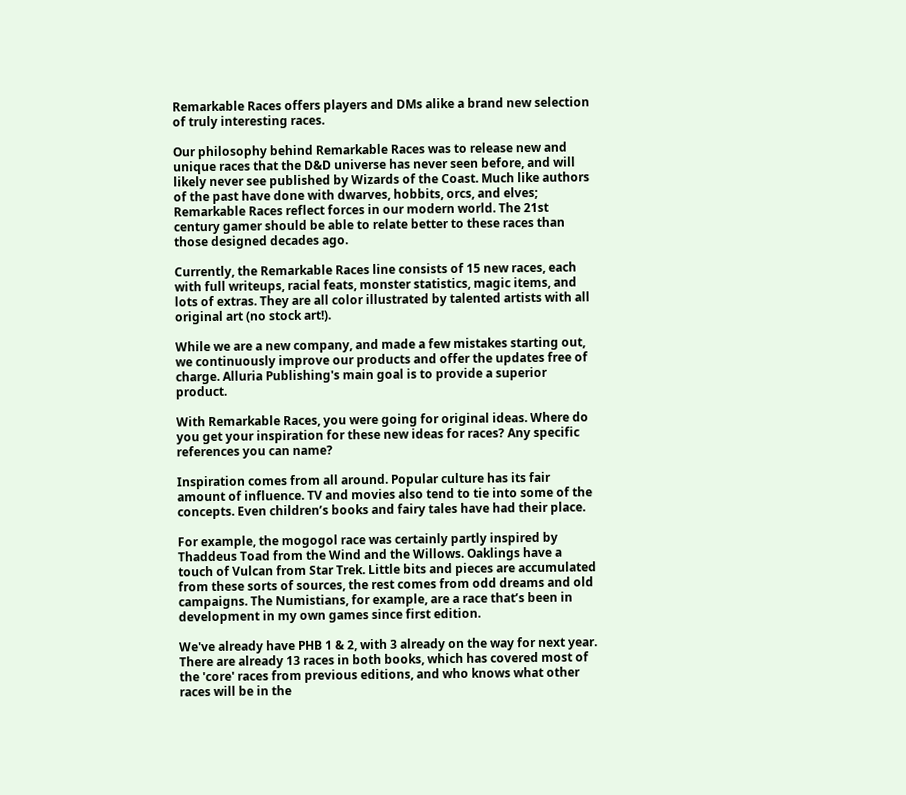Remarkable Races offers players and DMs alike a brand new selection of truly interesting races.

Our philosophy behind Remarkable Races was to release new and unique races that the D&D universe has never seen before, and will likely never see published by Wizards of the Coast. Much like authors of the past have done with dwarves, hobbits, orcs, and elves; Remarkable Races reflect forces in our modern world. The 21st century gamer should be able to relate better to these races than those designed decades ago.

Currently, the Remarkable Races line consists of 15 new races, each with full writeups, racial feats, monster statistics, magic items, and lots of extras. They are all color illustrated by talented artists with all original art (no stock art!).

While we are a new company, and made a few mistakes starting out, we continuously improve our products and offer the updates free of charge. Alluria Publishing's main goal is to provide a superior product.

With Remarkable Races, you were going for original ideas. Where do you get your inspiration for these new ideas for races? Any specific references you can name?

Inspiration comes from all around. Popular culture has its fair amount of influence. TV and movies also tend to tie into some of the concepts. Even children’s books and fairy tales have had their place.

For example, the mogogol race was certainly partly inspired by Thaddeus Toad from the Wind and the Willows. Oaklings have a touch of Vulcan from Star Trek. Little bits and pieces are accumulated from these sorts of sources, the rest comes from odd dreams and old campaigns. The Numistians, for example, are a race that’s been in development in my own games since first edition.

We've already have PHB 1 & 2, with 3 already on the way for next year. There are already 13 races in both books, which has covered most of the 'core' races from previous editions, and who knows what other races will be in the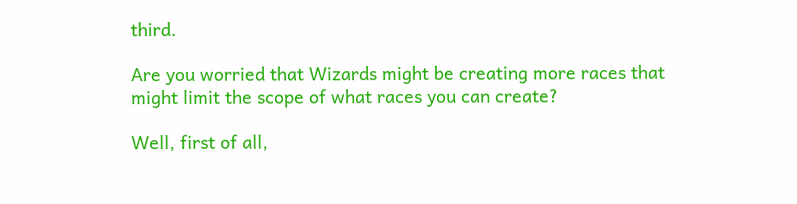third.

Are you worried that Wizards might be creating more races that might limit the scope of what races you can create?

Well, first of all,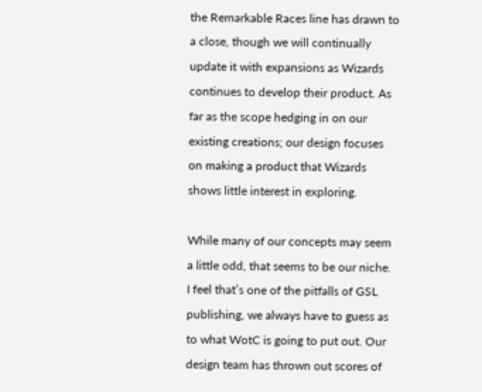the Remarkable Races line has drawn to a close, though we will continually update it with expansions as Wizards continues to develop their product. As far as the scope hedging in on our existing creations; our design focuses on making a product that Wizards shows little interest in exploring.

While many of our concepts may seem a little odd, that seems to be our niche. I feel that’s one of the pitfalls of GSL publishing, we always have to guess as to what WotC is going to put out. Our design team has thrown out scores of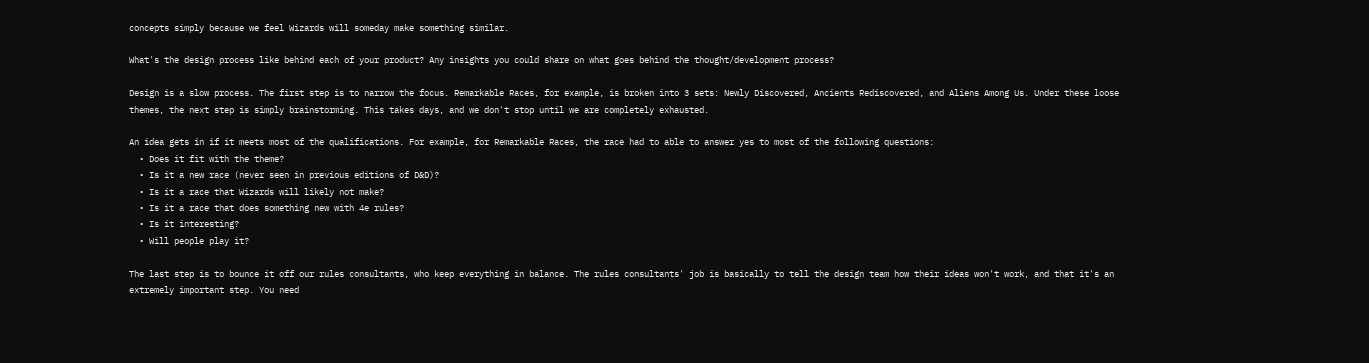concepts simply because we feel Wizards will someday make something similar.

What's the design process like behind each of your product? Any insights you could share on what goes behind the thought/development process?

Design is a slow process. The first step is to narrow the focus. Remarkable Races, for example, is broken into 3 sets: Newly Discovered, Ancients Rediscovered, and Aliens Among Us. Under these loose themes, the next step is simply brainstorming. This takes days, and we don't stop until we are completely exhausted.

An idea gets in if it meets most of the qualifications. For example, for Remarkable Races, the race had to able to answer yes to most of the following questions:
  • Does it fit with the theme?
  • Is it a new race (never seen in previous editions of D&D)?
  • Is it a race that Wizards will likely not make?
  • Is it a race that does something new with 4e rules?
  • Is it interesting?
  • Will people play it?

The last step is to bounce it off our rules consultants, who keep everything in balance. The rules consultants' job is basically to tell the design team how their ideas won't work, and that it's an extremely important step. You need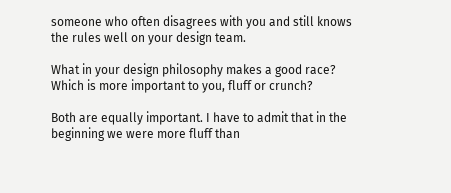someone who often disagrees with you and still knows the rules well on your design team.

What in your design philosophy makes a good race? Which is more important to you, fluff or crunch?

Both are equally important. I have to admit that in the beginning we were more fluff than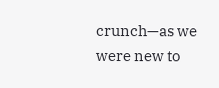crunch—as we were new to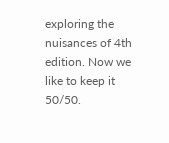exploring the nuisances of 4th edition. Now we like to keep it 50/50.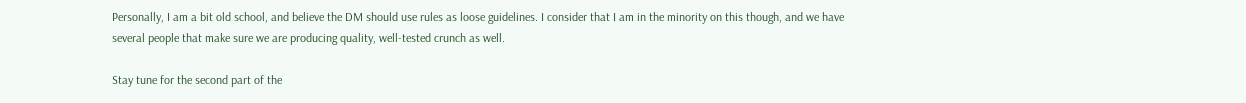Personally, I am a bit old school, and believe the DM should use rules as loose guidelines. I consider that I am in the minority on this though, and we have several people that make sure we are producing quality, well-tested crunch as well.

Stay tune for the second part of the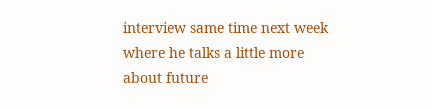interview same time next week where he talks a little more about future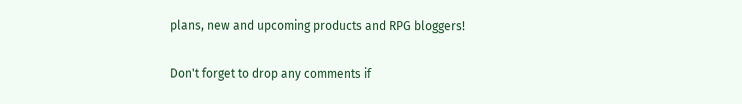plans, new and upcoming products and RPG bloggers!

Don't forget to drop any comments if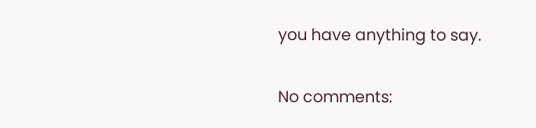you have anything to say.

No comments: